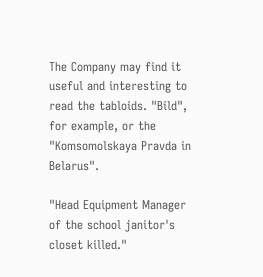The Company may find it useful and interesting to read the tabloids. "Bild", for example, or the "Komsomolskaya Pravda in Belarus".

"Head Equipment Manager of the school janitor's closet killed."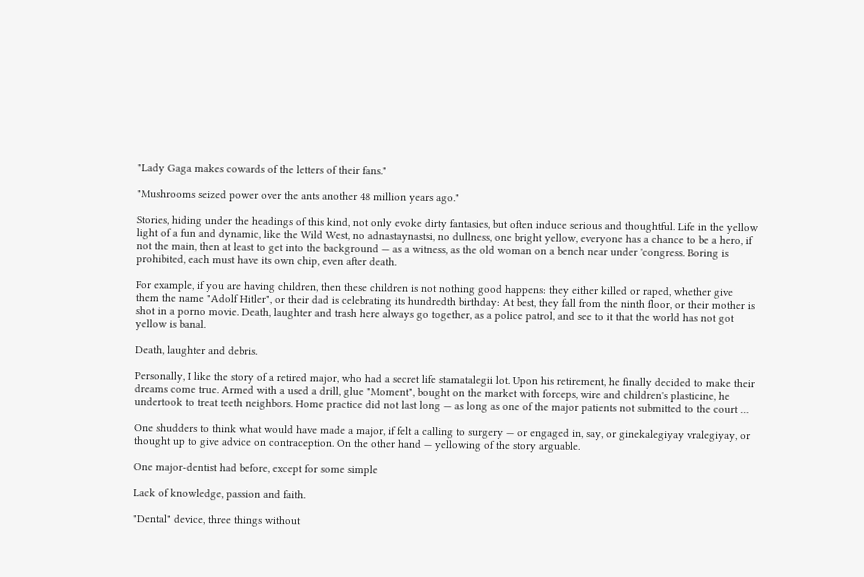"Lady Gaga makes cowards of the letters of their fans."

"Mushrooms seized power over the ants another 48 million years ago."

Stories, hiding under the headings of this kind, not only evoke dirty fantasies, but often induce serious and thoughtful. Life in the yellow light of a fun and dynamic, like the Wild West, no adnastaynastsi, no dullness, one bright yellow, everyone has a chance to be a hero, if not the main, then at least to get into the background — as a witness, as the old woman on a bench near under 'congress. Boring is prohibited, each must have its own chip, even after death.

For example, if you are having children, then these children is not nothing good happens: they either killed or raped, whether give them the name "Adolf Hitler", or their dad is celebrating its hundredth birthday: At best, they fall from the ninth floor, or their mother is shot in a porno movie. Death, laughter and trash here always go together, as a police patrol, and see to it that the world has not got yellow is banal.

Death, laughter and debris.

Personally, I like the story of a retired major, who had a secret life stamatalegii lot. Upon his retirement, he finally decided to make their dreams come true. Armed with a used a drill, glue "Moment", bought on the market with forceps, wire and children's plasticine, he undertook to treat teeth neighbors. Home practice did not last long — as long as one of the major patients not submitted to the court …

One shudders to think what would have made a major, if felt a calling to surgery — or engaged in, say, or ginekalegiyay vralegiyay, or thought up to give advice on contraception. On the other hand — yellowing of the story arguable.

One major-dentist had before, except for some simple

Lack of knowledge, passion and faith.

"Dental" device, three things without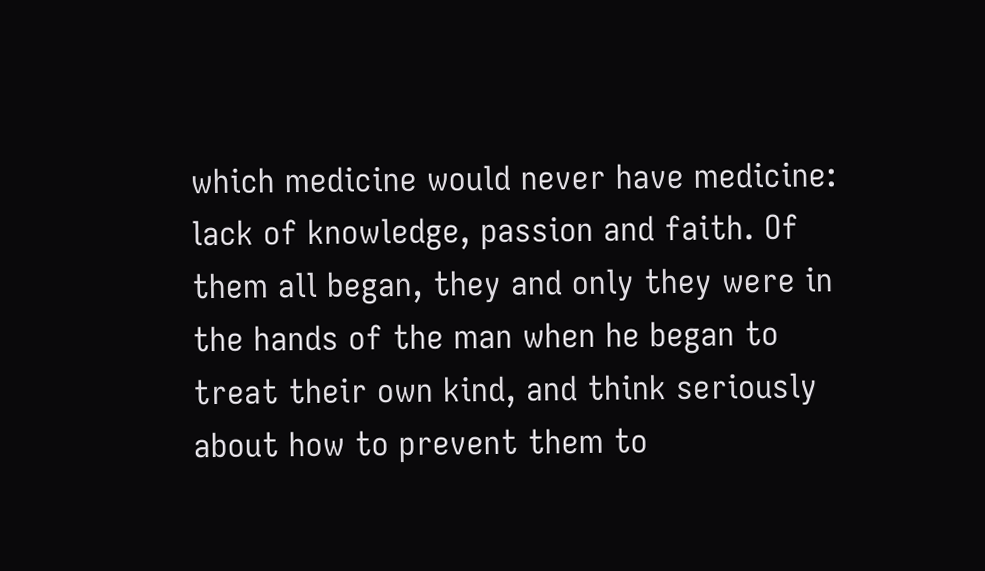which medicine would never have medicine: lack of knowledge, passion and faith. Of them all began, they and only they were in the hands of the man when he began to treat their own kind, and think seriously about how to prevent them to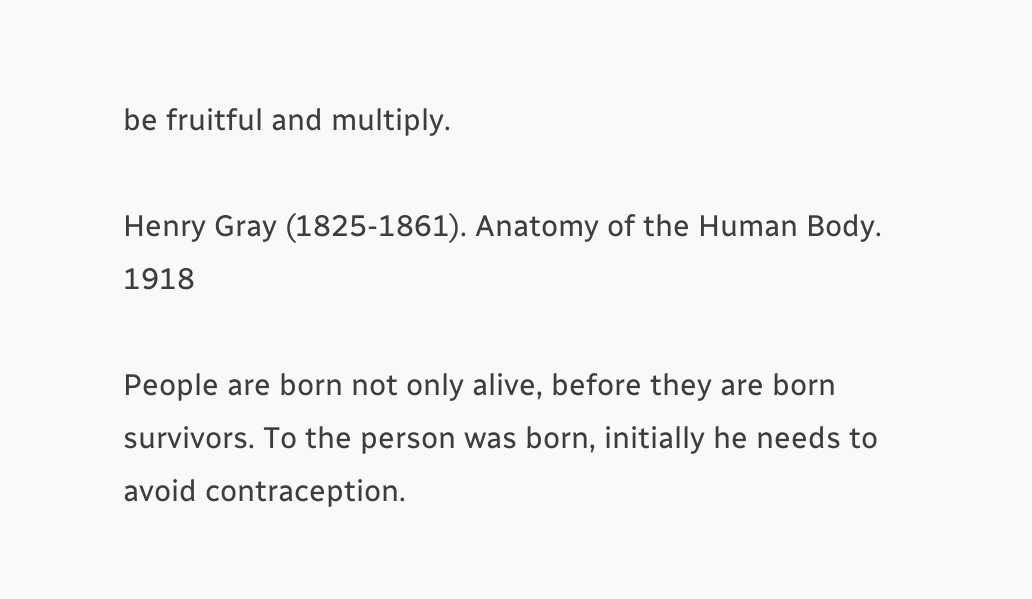be fruitful and multiply.

Henry Gray (1825-1861). Anatomy of the Human Body. 1918

People are born not only alive, before they are born survivors. To the person was born, initially he needs to avoid contraception.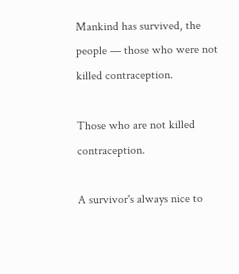Mankind has survived, the people — those who were not killed contraception.

Those who are not killed contraception.

A survivor's always nice to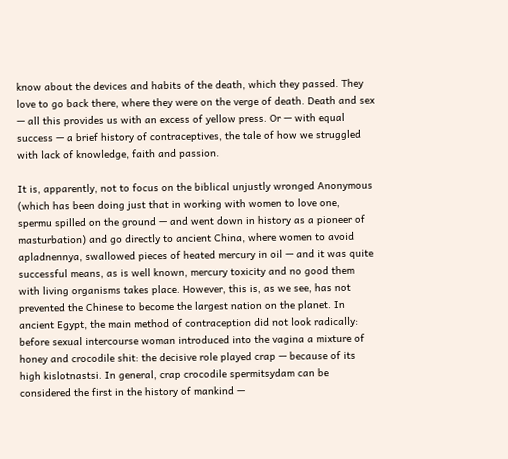know about the devices and habits of the death, which they passed. They love to go back there, where they were on the verge of death. Death and sex — all this provides us with an excess of yellow press. Or — with equal success — a brief history of contraceptives, the tale of how we struggled with lack of knowledge, faith and passion.

It is, apparently, not to focus on the biblical unjustly wronged Anonymous (which has been doing just that in working with women to love one, spermu spilled on the ground — and went down in history as a pioneer of masturbation) and go directly to ancient China, where women to avoid apladnennya, swallowed pieces of heated mercury in oil — and it was quite successful means, as is well known, mercury toxicity and no good them with living organisms takes place. However, this is, as we see, has not prevented the Chinese to become the largest nation on the planet. In ancient Egypt, the main method of contraception did not look radically: before sexual intercourse woman introduced into the vagina a mixture of honey and crocodile shit: the decisive role played crap — because of its high kislotnastsi. In general, crap crocodile spermitsydam can be considered the first in the history of mankind —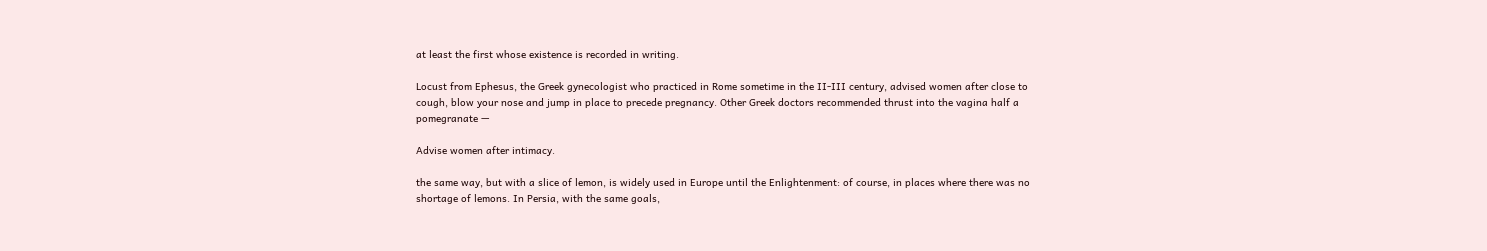at least the first whose existence is recorded in writing.

Locust from Ephesus, the Greek gynecologist who practiced in Rome sometime in the II-III century, advised women after close to cough, blow your nose and jump in place to precede pregnancy. Other Greek doctors recommended thrust into the vagina half a pomegranate —

Advise women after intimacy.

the same way, but with a slice of lemon, is widely used in Europe until the Enlightenment: of course, in places where there was no shortage of lemons. In Persia, with the same goals,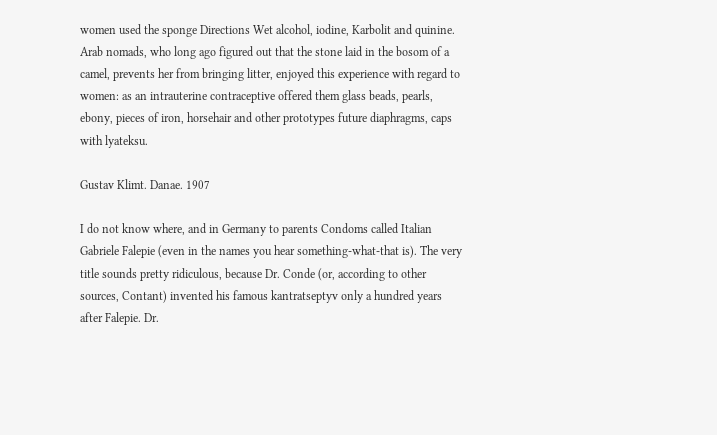women used the sponge Directions Wet alcohol, iodine, Karbolit and quinine. Arab nomads, who long ago figured out that the stone laid in the bosom of a camel, prevents her from bringing litter, enjoyed this experience with regard to women: as an intrauterine contraceptive offered them glass beads, pearls, ebony, pieces of iron, horsehair and other prototypes future diaphragms, caps with lyateksu.

Gustav Klimt. Danae. 1907

I do not know where, and in Germany to parents Condoms called Italian Gabriele Falepie (even in the names you hear something-what-that is). The very title sounds pretty ridiculous, because Dr. Conde (or, according to other sources, Contant) invented his famous kantratseptyv only a hundred years after Falepie. Dr.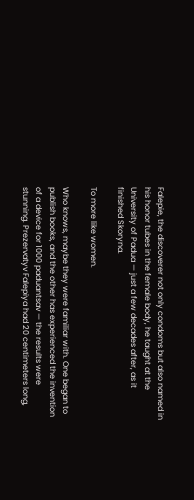Falepie, the discoverer not only condoms but also named in his honor tubes in the female body, he taught at the University of Padua — just a few decades after, as it finished Skoryna.

To more like women.

Who knows, maybe they were familiar with. One began to publish books, and the other has experienced the invention of a device for 1000 paduantsav — the results were stunning. Prezervatyv Falepiya had 20 centimeters long,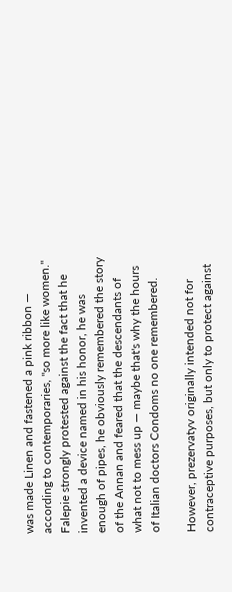was made Linen and fastened a pink ribbon — according to contemporaries, "so more like women." Falepie strongly protested against the fact that he invented a device named in his honor, he was enough of pipes, he obviously remembered the story of the Annan and feared that the descendants of what not to mess up — maybe that's why the hours of Italian doctors Condoms no one remembered.

However, prezervatyv originally intended not for contraceptive purposes, but only to protect against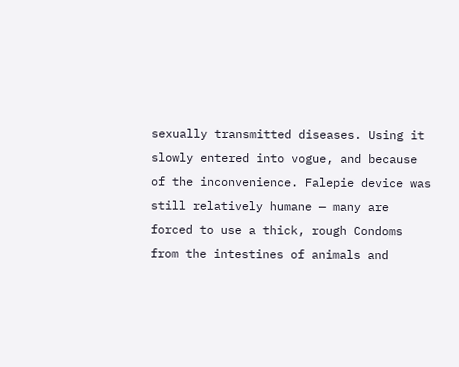sexually transmitted diseases. Using it slowly entered into vogue, and because of the inconvenience. Falepie device was still relatively humane — many are forced to use a thick, rough Condoms from the intestines of animals and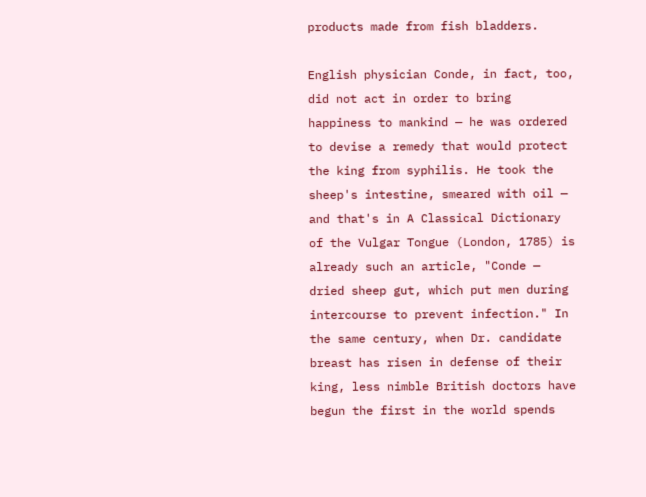products made from fish bladders.

English physician Conde, in fact, too, did not act in order to bring happiness to mankind — he was ordered to devise a remedy that would protect the king from syphilis. He took the sheep's intestine, smeared with oil — and that's in A Classical Dictionary of the Vulgar Tongue (London, 1785) is already such an article, "Conde — dried sheep gut, which put men during intercourse to prevent infection." In the same century, when Dr. candidate breast has risen in defense of their king, less nimble British doctors have begun the first in the world spends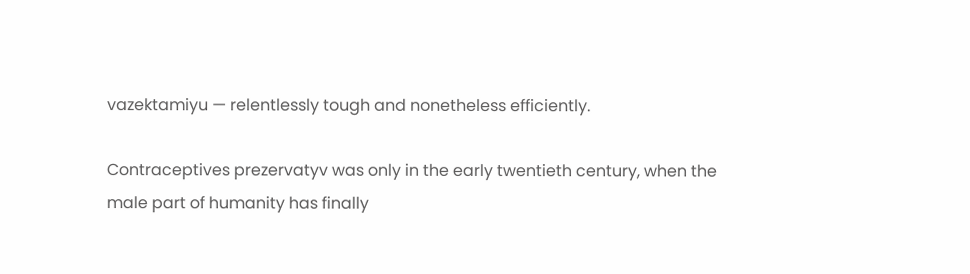vazektamiyu — relentlessly tough and nonetheless efficiently.

Contraceptives prezervatyv was only in the early twentieth century, when the male part of humanity has finally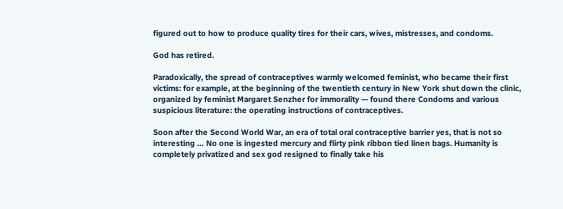figured out to how to produce quality tires for their cars, wives, mistresses, and condoms.

God has retired.

Paradoxically, the spread of contraceptives warmly welcomed feminist, who became their first victims: for example, at the beginning of the twentieth century in New York shut down the clinic, organized by feminist Margaret Senzher for immorality — found there Condoms and various suspicious literature: the operating instructions of contraceptives.

Soon after the Second World War, an era of total oral contraceptive barrier yes, that is not so interesting … No one is ingested mercury and flirty pink ribbon tied linen bags. Humanity is completely privatized and sex god resigned to finally take his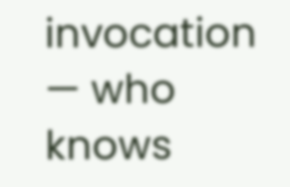invocation — who knows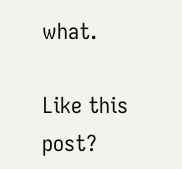what.

Like this post?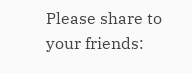Please share to your friends: